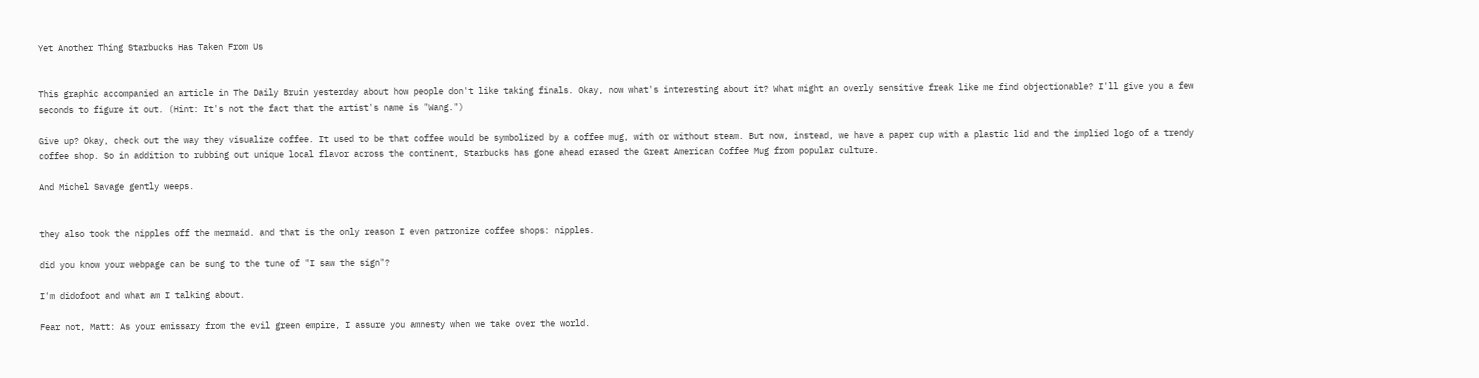Yet Another Thing Starbucks Has Taken From Us


This graphic accompanied an article in The Daily Bruin yesterday about how people don't like taking finals. Okay, now what's interesting about it? What might an overly sensitive freak like me find objectionable? I'll give you a few seconds to figure it out. (Hint: It's not the fact that the artist's name is "Wang.")

Give up? Okay, check out the way they visualize coffee. It used to be that coffee would be symbolized by a coffee mug, with or without steam. But now, instead, we have a paper cup with a plastic lid and the implied logo of a trendy coffee shop. So in addition to rubbing out unique local flavor across the continent, Starbucks has gone ahead erased the Great American Coffee Mug from popular culture.

And Michel Savage gently weeps.


they also took the nipples off the mermaid. and that is the only reason I even patronize coffee shops: nipples.

did you know your webpage can be sung to the tune of "I saw the sign"?

I'm didofoot and what am I talking about.

Fear not, Matt: As your emissary from the evil green empire, I assure you amnesty when we take over the world.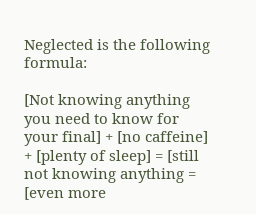Neglected is the following formula:

[Not knowing anything you need to know for your final] + [no caffeine] + [plenty of sleep] = [still not knowing anything = [even more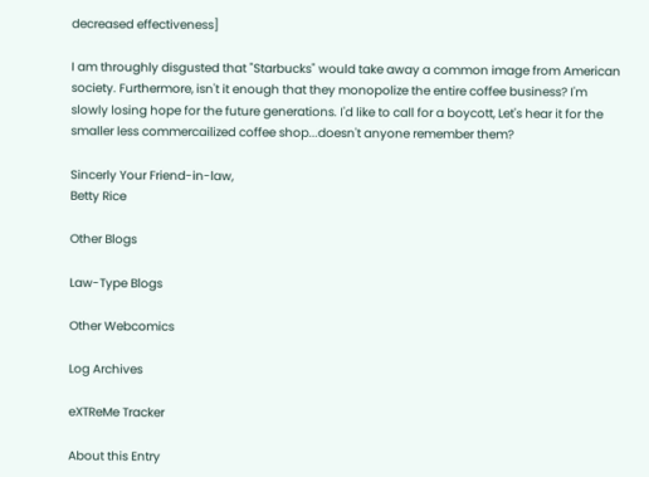decreased effectiveness]

I am throughly disgusted that "Starbucks" would take away a common image from American society. Furthermore, isn't it enough that they monopolize the entire coffee business? I'm slowly losing hope for the future generations. I'd like to call for a boycott, Let's hear it for the smaller less commercailized coffee shop...doesn't anyone remember them?

Sincerly Your Friend-in-law,
Betty Rice

Other Blogs

Law-Type Blogs

Other Webcomics

Log Archives

eXTReMe Tracker

About this Entry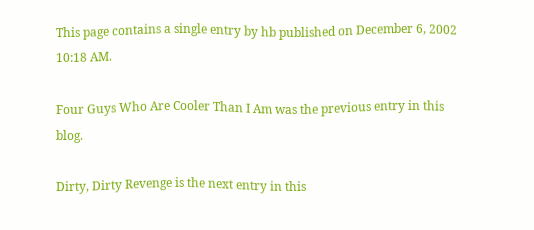This page contains a single entry by hb published on December 6, 2002 10:18 AM.

Four Guys Who Are Cooler Than I Am was the previous entry in this blog.

Dirty, Dirty Revenge is the next entry in this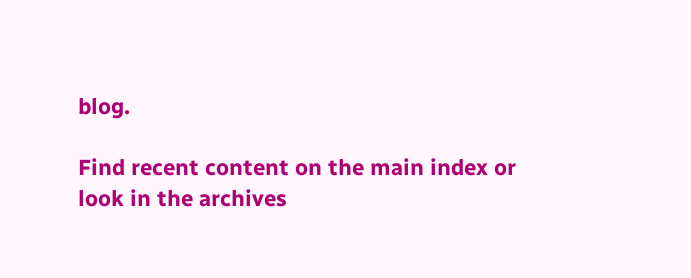blog.

Find recent content on the main index or look in the archives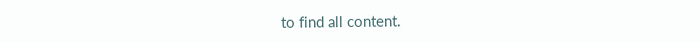to find all content.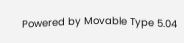Powered by Movable Type 5.04